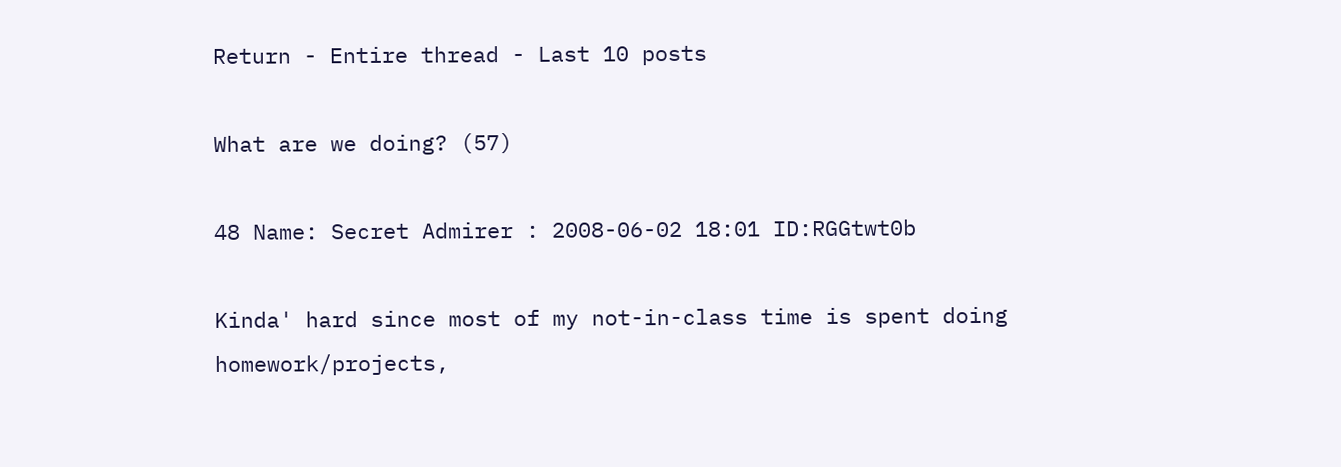Return - Entire thread - Last 10 posts

What are we doing? (57)

48 Name: Secret Admirer : 2008-06-02 18:01 ID:RGGtwt0b

Kinda' hard since most of my not-in-class time is spent doing homework/projects,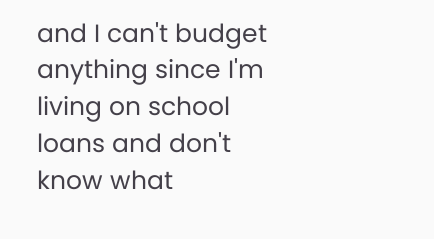and I can't budget anything since I'm living on school loans and don't know what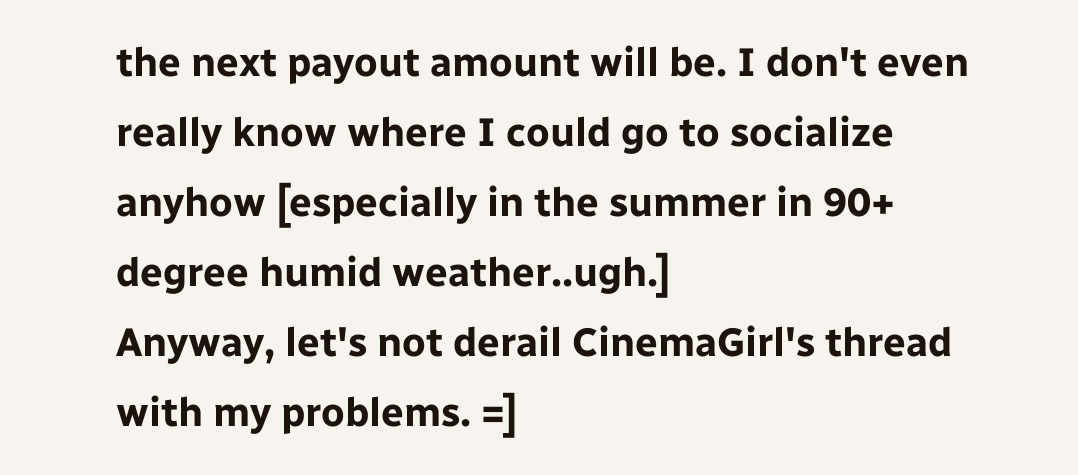the next payout amount will be. I don't even really know where I could go to socialize anyhow [especially in the summer in 90+ degree humid weather..ugh.]
Anyway, let's not derail CinemaGirl's thread with my problems. =]